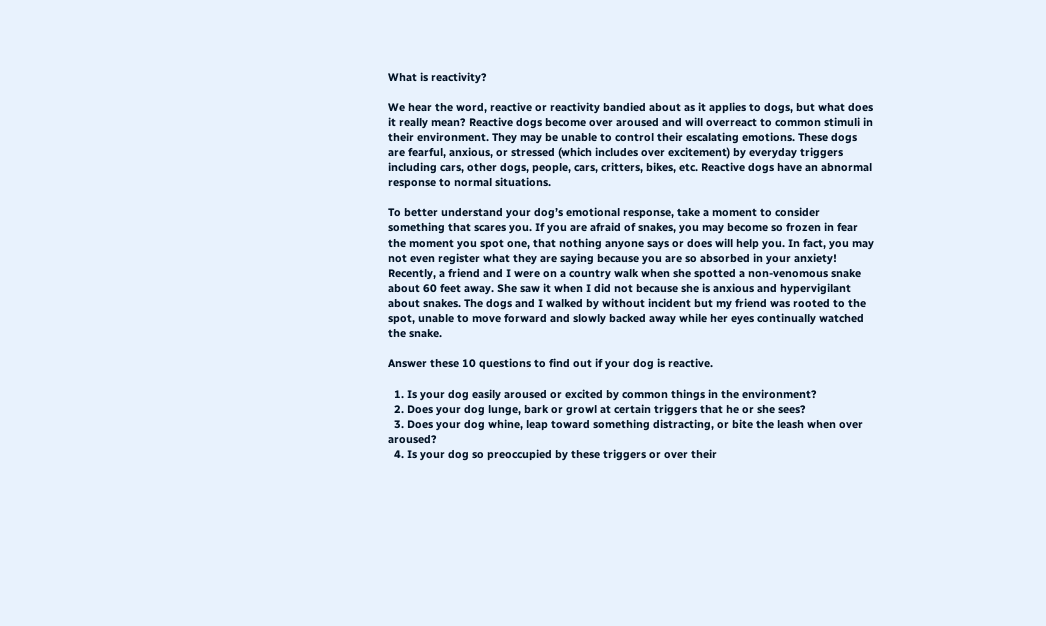What is reactivity?

We hear the word, reactive or reactivity bandied about as it applies to dogs, but what does it really mean? Reactive dogs become over aroused and will overreact to common stimuli in their environment. They may be unable to control their escalating emotions. These dogs are fearful, anxious, or stressed (which includes over excitement) by everyday triggers including cars, other dogs, people, cars, critters, bikes, etc. Reactive dogs have an abnormal response to normal situations.

To better understand your dog’s emotional response, take a moment to consider something that scares you. If you are afraid of snakes, you may become so frozen in fear the moment you spot one, that nothing anyone says or does will help you. In fact, you may not even register what they are saying because you are so absorbed in your anxiety! Recently, a friend and I were on a country walk when she spotted a non-venomous snake about 60 feet away. She saw it when I did not because she is anxious and hypervigilant about snakes. The dogs and I walked by without incident but my friend was rooted to the spot, unable to move forward and slowly backed away while her eyes continually watched the snake.

Answer these 10 questions to find out if your dog is reactive.

  1. Is your dog easily aroused or excited by common things in the environment?
  2. Does your dog lunge, bark or growl at certain triggers that he or she sees?
  3. Does your dog whine, leap toward something distracting, or bite the leash when over aroused?
  4. Is your dog so preoccupied by these triggers or over their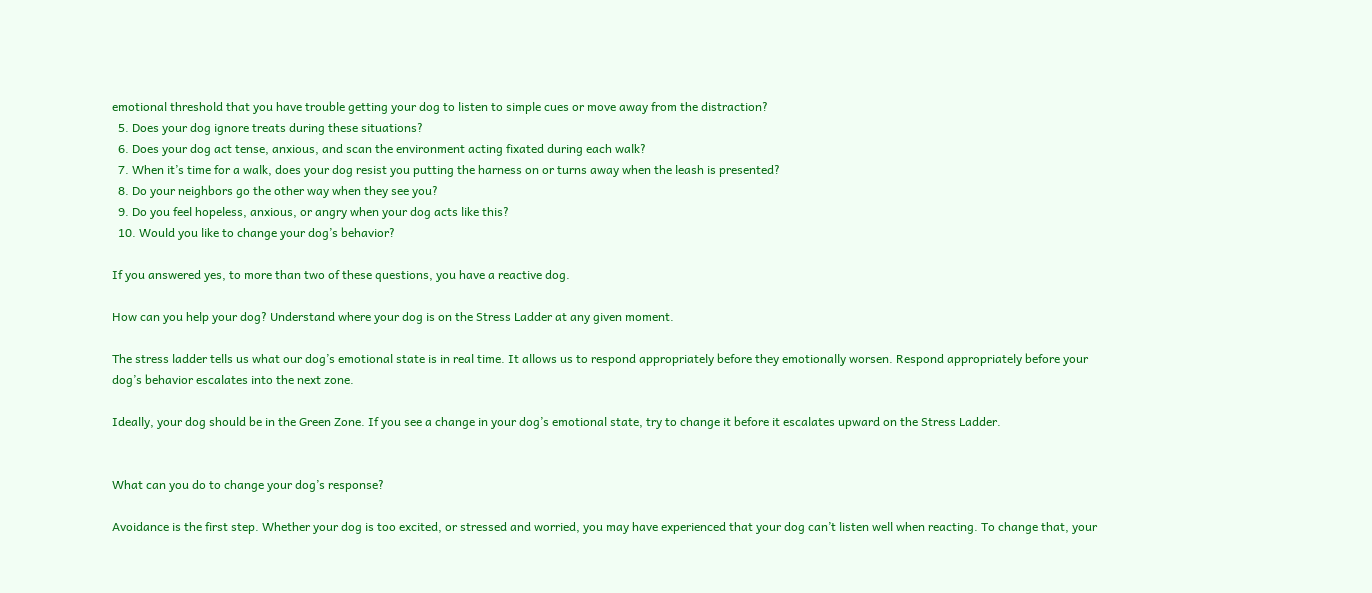emotional threshold that you have trouble getting your dog to listen to simple cues or move away from the distraction?
  5. Does your dog ignore treats during these situations?
  6. Does your dog act tense, anxious, and scan the environment acting fixated during each walk?
  7. When it’s time for a walk, does your dog resist you putting the harness on or turns away when the leash is presented?
  8. Do your neighbors go the other way when they see you?
  9. Do you feel hopeless, anxious, or angry when your dog acts like this?
  10. Would you like to change your dog’s behavior?

If you answered yes, to more than two of these questions, you have a reactive dog.

How can you help your dog? Understand where your dog is on the Stress Ladder at any given moment.

The stress ladder tells us what our dog’s emotional state is in real time. It allows us to respond appropriately before they emotionally worsen. Respond appropriately before your dog’s behavior escalates into the next zone.

Ideally, your dog should be in the Green Zone. If you see a change in your dog’s emotional state, try to change it before it escalates upward on the Stress Ladder.


What can you do to change your dog’s response?

Avoidance is the first step. Whether your dog is too excited, or stressed and worried, you may have experienced that your dog can’t listen well when reacting. To change that, your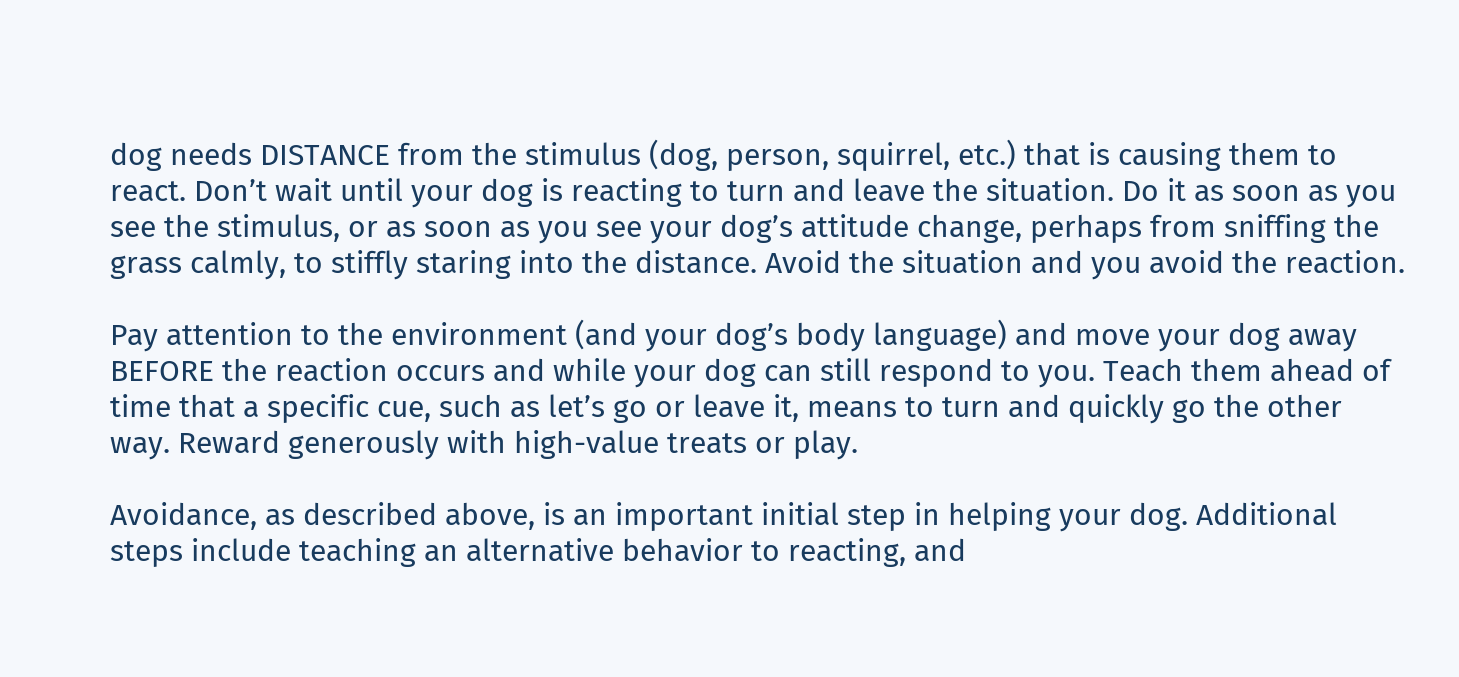dog needs DISTANCE from the stimulus (dog, person, squirrel, etc.) that is causing them to react. Don’t wait until your dog is reacting to turn and leave the situation. Do it as soon as you see the stimulus, or as soon as you see your dog’s attitude change, perhaps from sniffing the grass calmly, to stiffly staring into the distance. Avoid the situation and you avoid the reaction.

Pay attention to the environment (and your dog’s body language) and move your dog away BEFORE the reaction occurs and while your dog can still respond to you. Teach them ahead of time that a specific cue, such as let’s go or leave it, means to turn and quickly go the other way. Reward generously with high-value treats or play.

Avoidance, as described above, is an important initial step in helping your dog. Additional steps include teaching an alternative behavior to reacting, and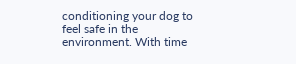conditioning your dog to feel safe in the environment. With time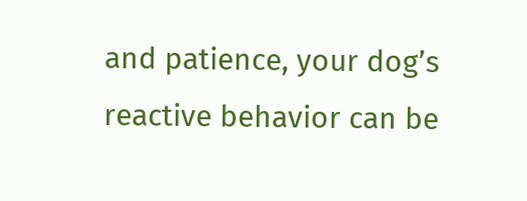and patience, your dog’s reactive behavior can be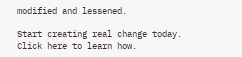modified and lessened.

Start creating real change today. Click here to learn how.